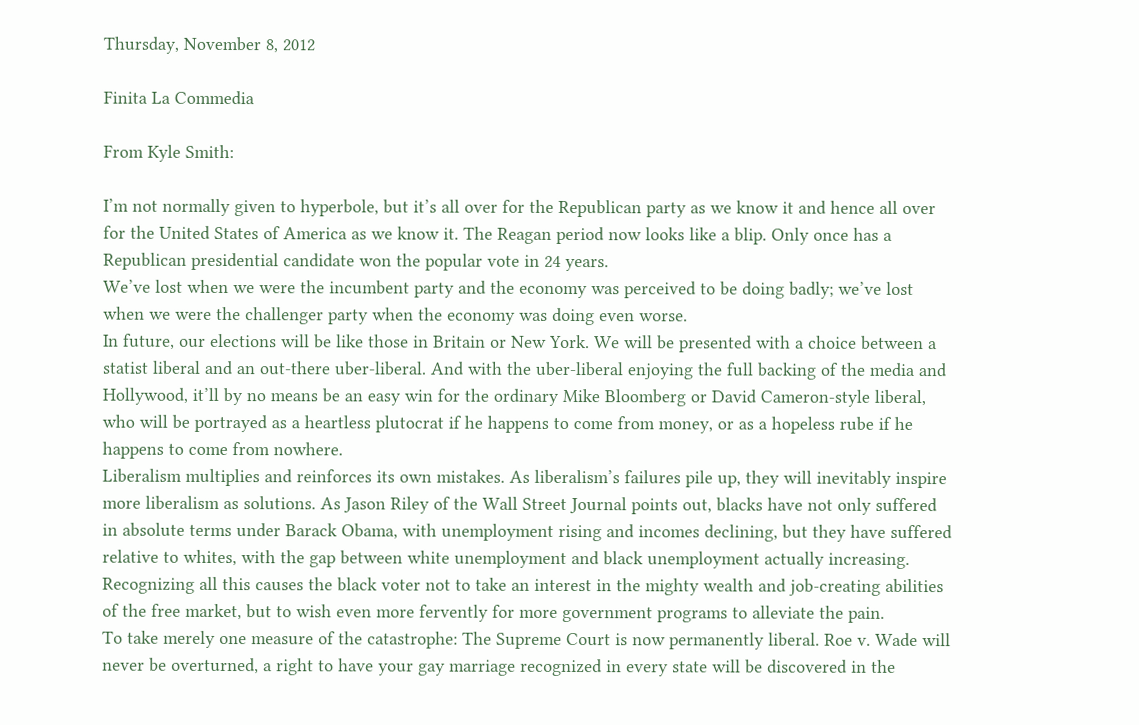Thursday, November 8, 2012

Finita La Commedia

From Kyle Smith:

I’m not normally given to hyperbole, but it’s all over for the Republican party as we know it and hence all over for the United States of America as we know it. The Reagan period now looks like a blip. Only once has a Republican presidential candidate won the popular vote in 24 years.
We’ve lost when we were the incumbent party and the economy was perceived to be doing badly; we’ve lost when we were the challenger party when the economy was doing even worse.
In future, our elections will be like those in Britain or New York. We will be presented with a choice between a statist liberal and an out-there uber-liberal. And with the uber-liberal enjoying the full backing of the media and Hollywood, it’ll by no means be an easy win for the ordinary Mike Bloomberg or David Cameron-style liberal, who will be portrayed as a heartless plutocrat if he happens to come from money, or as a hopeless rube if he happens to come from nowhere.
Liberalism multiplies and reinforces its own mistakes. As liberalism’s failures pile up, they will inevitably inspire more liberalism as solutions. As Jason Riley of the Wall Street Journal points out, blacks have not only suffered in absolute terms under Barack Obama, with unemployment rising and incomes declining, but they have suffered relative to whites, with the gap between white unemployment and black unemployment actually increasing. Recognizing all this causes the black voter not to take an interest in the mighty wealth and job-creating abilities of the free market, but to wish even more fervently for more government programs to alleviate the pain.
To take merely one measure of the catastrophe: The Supreme Court is now permanently liberal. Roe v. Wade will never be overturned, a right to have your gay marriage recognized in every state will be discovered in the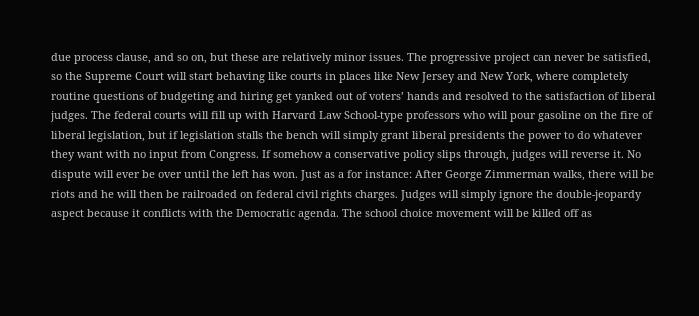due process clause, and so on, but these are relatively minor issues. The progressive project can never be satisfied, so the Supreme Court will start behaving like courts in places like New Jersey and New York, where completely routine questions of budgeting and hiring get yanked out of voters’ hands and resolved to the satisfaction of liberal judges. The federal courts will fill up with Harvard Law School-type professors who will pour gasoline on the fire of liberal legislation, but if legislation stalls the bench will simply grant liberal presidents the power to do whatever they want with no input from Congress. If somehow a conservative policy slips through, judges will reverse it. No dispute will ever be over until the left has won. Just as a for instance: After George Zimmerman walks, there will be riots and he will then be railroaded on federal civil rights charges. Judges will simply ignore the double-jeopardy aspect because it conflicts with the Democratic agenda. The school choice movement will be killed off as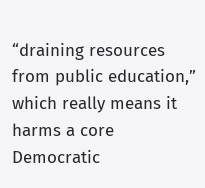“draining resources from public education,” which really means it harms a core Democratic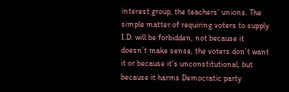interest group, the teachers’ unions. The simple matter of requiring voters to supply I.D. will be forbidden, not because it doesn’t make sense, the voters don’t want it or because it’s unconstitutional, but because it harms Democratic party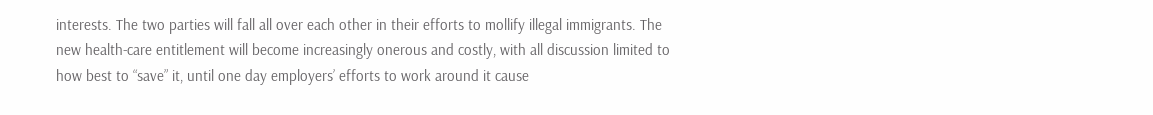interests. The two parties will fall all over each other in their efforts to mollify illegal immigrants. The new health-care entitlement will become increasingly onerous and costly, with all discussion limited to how best to “save” it, until one day employers’ efforts to work around it cause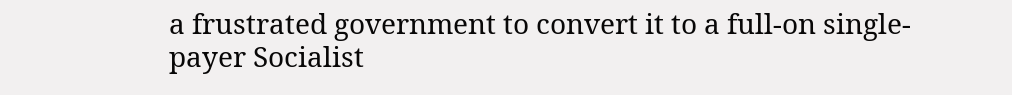a frustrated government to convert it to a full-on single-payer Socialist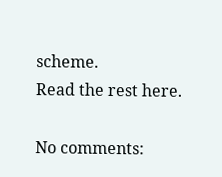scheme.
Read the rest here.

No comments: